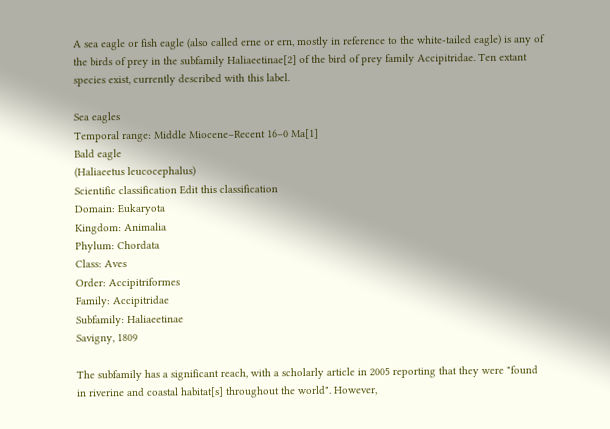A sea eagle or fish eagle (also called erne or ern, mostly in reference to the white-tailed eagle) is any of the birds of prey in the subfamily Haliaeetinae[2] of the bird of prey family Accipitridae. Ten extant species exist, currently described with this label.

Sea eagles
Temporal range: Middle Miocene–Recent 16–0 Ma[1]
Bald eagle
(Haliaeetus leucocephalus)
Scientific classification Edit this classification
Domain: Eukaryota
Kingdom: Animalia
Phylum: Chordata
Class: Aves
Order: Accipitriformes
Family: Accipitridae
Subfamily: Haliaeetinae
Savigny, 1809

The subfamily has a significant reach, with a scholarly article in 2005 reporting that they were "found in riverine and coastal habitat[s] throughout the world". However,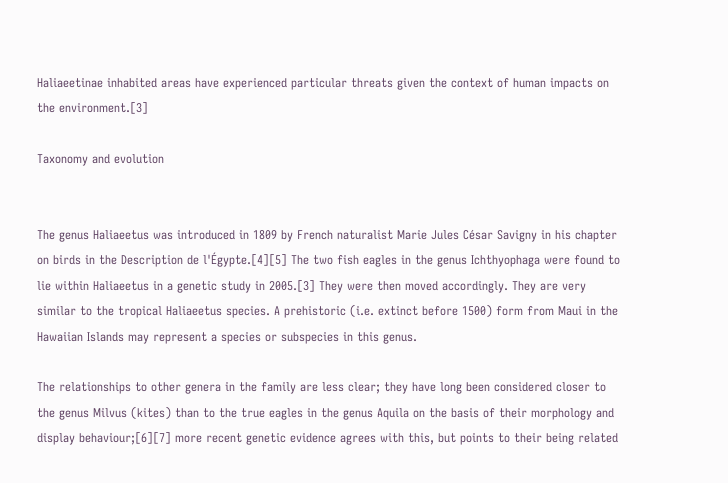Haliaeetinae inhabited areas have experienced particular threats given the context of human impacts on the environment.[3]

Taxonomy and evolution


The genus Haliaeetus was introduced in 1809 by French naturalist Marie Jules César Savigny in his chapter on birds in the Description de l'Égypte.[4][5] The two fish eagles in the genus Ichthyophaga were found to lie within Haliaeetus in a genetic study in 2005.[3] They were then moved accordingly. They are very similar to the tropical Haliaeetus species. A prehistoric (i.e. extinct before 1500) form from Maui in the Hawaiian Islands may represent a species or subspecies in this genus.

The relationships to other genera in the family are less clear; they have long been considered closer to the genus Milvus (kites) than to the true eagles in the genus Aquila on the basis of their morphology and display behaviour;[6][7] more recent genetic evidence agrees with this, but points to their being related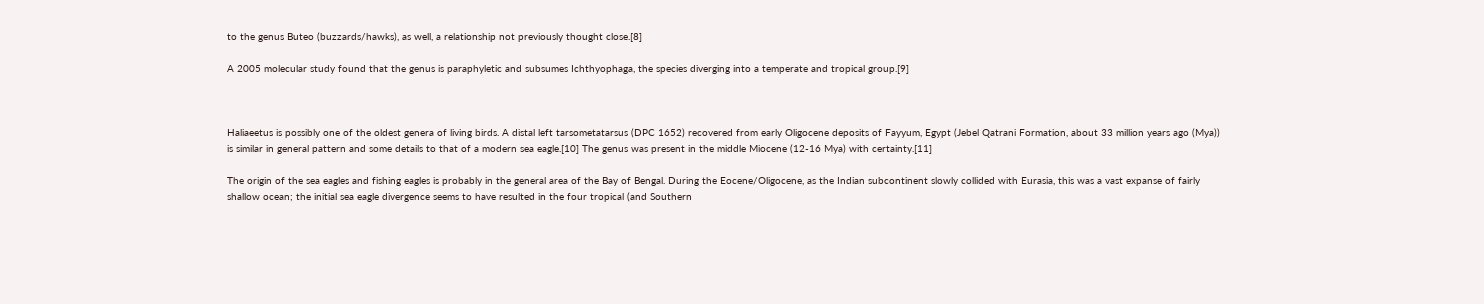to the genus Buteo (buzzards/hawks), as well, a relationship not previously thought close.[8]

A 2005 molecular study found that the genus is paraphyletic and subsumes Ichthyophaga, the species diverging into a temperate and tropical group.[9]



Haliaeetus is possibly one of the oldest genera of living birds. A distal left tarsometatarsus (DPC 1652) recovered from early Oligocene deposits of Fayyum, Egypt (Jebel Qatrani Formation, about 33 million years ago (Mya)) is similar in general pattern and some details to that of a modern sea eagle.[10] The genus was present in the middle Miocene (12-16 Mya) with certainty.[11]

The origin of the sea eagles and fishing eagles is probably in the general area of the Bay of Bengal. During the Eocene/Oligocene, as the Indian subcontinent slowly collided with Eurasia, this was a vast expanse of fairly shallow ocean; the initial sea eagle divergence seems to have resulted in the four tropical (and Southern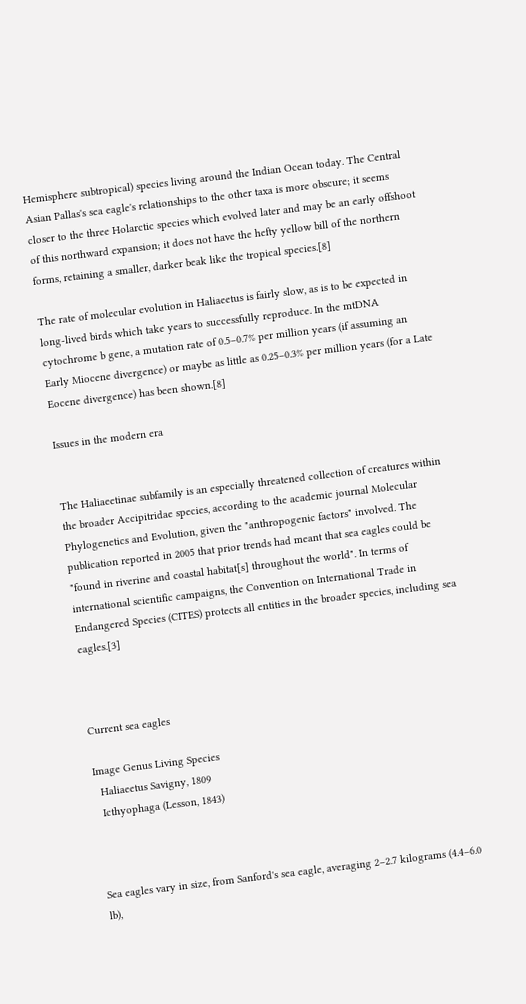Hemisphere subtropical) species living around the Indian Ocean today. The Central Asian Pallas's sea eagle's relationships to the other taxa is more obscure; it seems closer to the three Holarctic species which evolved later and may be an early offshoot of this northward expansion; it does not have the hefty yellow bill of the northern forms, retaining a smaller, darker beak like the tropical species.[8]

The rate of molecular evolution in Haliaeetus is fairly slow, as is to be expected in long-lived birds which take years to successfully reproduce. In the mtDNA cytochrome b gene, a mutation rate of 0.5–0.7% per million years (if assuming an Early Miocene divergence) or maybe as little as 0.25–0.3% per million years (for a Late Eocene divergence) has been shown.[8]

Issues in the modern era


The Haliaeetinae subfamily is an especially threatened collection of creatures within the broader Accipitridae species, according to the academic journal Molecular Phylogenetics and Evolution, given the "anthropogenic factors" involved. The publication reported in 2005 that prior trends had meant that sea eagles could be "found in riverine and coastal habitat[s] throughout the world". In terms of international scientific campaigns, the Convention on International Trade in Endangered Species (CITES) protects all entities in the broader species, including sea eagles.[3]



Current sea eagles

Image Genus Living Species
  Haliaeetus Savigny, 1809
  Icthyophaga (Lesson, 1843)



Sea eagles vary in size, from Sanford's sea eagle, averaging 2–2.7 kilograms (4.4–6.0 lb),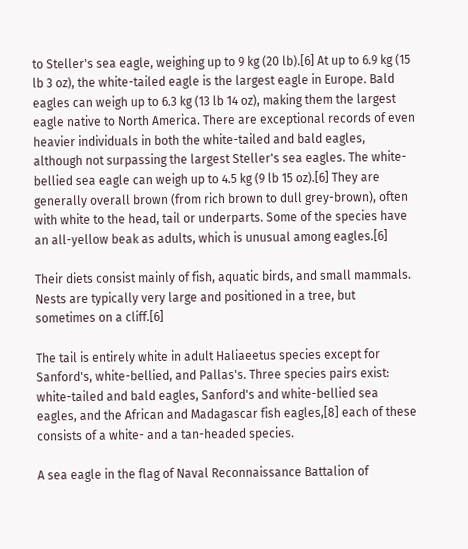to Steller's sea eagle, weighing up to 9 kg (20 lb).[6] At up to 6.9 kg (15 lb 3 oz), the white-tailed eagle is the largest eagle in Europe. Bald eagles can weigh up to 6.3 kg (13 lb 14 oz), making them the largest eagle native to North America. There are exceptional records of even heavier individuals in both the white-tailed and bald eagles, although not surpassing the largest Steller's sea eagles. The white-bellied sea eagle can weigh up to 4.5 kg (9 lb 15 oz).[6] They are generally overall brown (from rich brown to dull grey-brown), often with white to the head, tail or underparts. Some of the species have an all-yellow beak as adults, which is unusual among eagles.[6]

Their diets consist mainly of fish, aquatic birds, and small mammals. Nests are typically very large and positioned in a tree, but sometimes on a cliff.[6]

The tail is entirely white in adult Haliaeetus species except for Sanford's, white-bellied, and Pallas's. Three species pairs exist: white-tailed and bald eagles, Sanford's and white-bellied sea eagles, and the African and Madagascar fish eagles,[8] each of these consists of a white- and a tan-headed species.

A sea eagle in the flag of Naval Reconnaissance Battalion of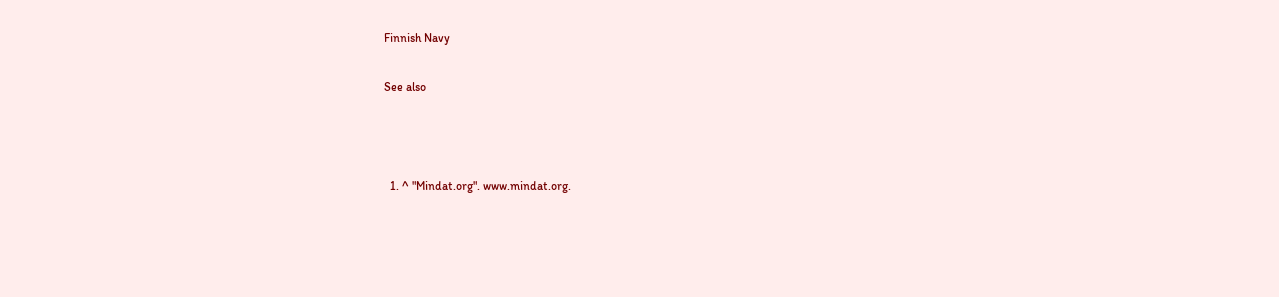Finnish Navy

See also



  1. ^ "Mindat.org". www.mindat.org.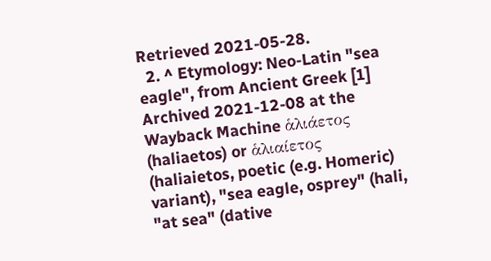Retrieved 2021-05-28.
  2. ^ Etymology: Neo-Latin "sea eagle", from Ancient Greek [1] Archived 2021-12-08 at the Wayback Machine ἁλιάετος (haliaetos) or ἁλιαίετος (haliaietos, poetic (e.g. Homeric) variant), "sea eagle, osprey" (hali, "at sea" (dative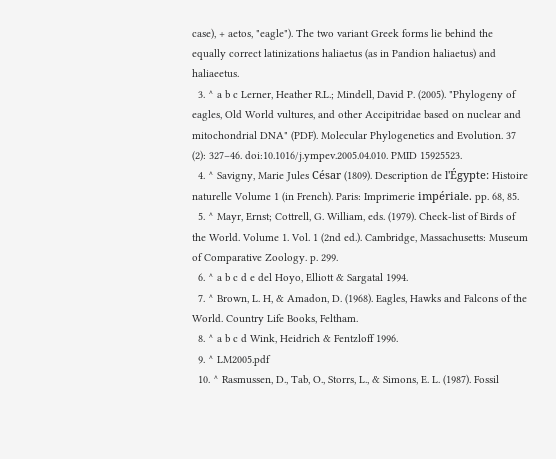case), + aetos, "eagle"). The two variant Greek forms lie behind the equally correct latinizations haliaetus (as in Pandion haliaetus) and haliaeetus.
  3. ^ a b c Lerner, Heather R.L.; Mindell, David P. (2005). "Phylogeny of eagles, Old World vultures, and other Accipitridae based on nuclear and mitochondrial DNA" (PDF). Molecular Phylogenetics and Evolution. 37 (2): 327–46. doi:10.1016/j.ympev.2005.04.010. PMID 15925523.
  4. ^ Savigny, Marie Jules César (1809). Description de l'Égypte: Histoire naturelle Volume 1 (in French). Paris: Imprimerie impériale. pp. 68, 85.
  5. ^ Mayr, Ernst; Cottrell, G. William, eds. (1979). Check-list of Birds of the World. Volume 1. Vol. 1 (2nd ed.). Cambridge, Massachusetts: Museum of Comparative Zoology. p. 299.
  6. ^ a b c d e del Hoyo, Elliott & Sargatal 1994.
  7. ^ Brown, L. H, & Amadon, D. (1968). Eagles, Hawks and Falcons of the World. Country Life Books, Feltham.
  8. ^ a b c d Wink, Heidrich & Fentzloff 1996.
  9. ^ LM2005.pdf
  10. ^ Rasmussen, D., Tab, O., Storrs, L., & Simons, E. L. (1987). Fossil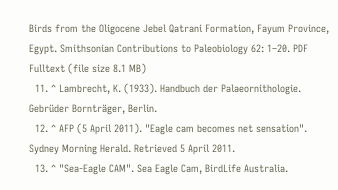Birds from the Oligocene Jebel Qatrani Formation, Fayum Province, Egypt. Smithsonian Contributions to Paleobiology 62: 1–20. PDF Fulltext (file size 8.1 MB)
  11. ^ Lambrecht, K. (1933). Handbuch der Palaeornithologie. Gebrüder Bornträger, Berlin.
  12. ^ AFP (5 April 2011). "Eagle cam becomes net sensation". Sydney Morning Herald. Retrieved 5 April 2011.
  13. ^ "Sea-Eagle CAM". Sea Eagle Cam, BirdLife Australia.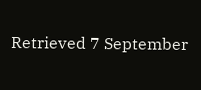Retrieved 7 September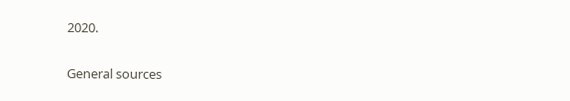2020.

General sources